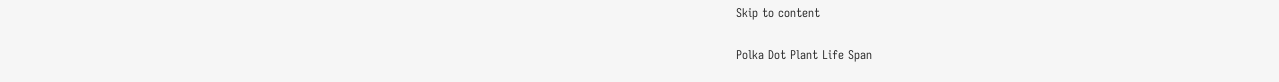Skip to content

Polka Dot Plant Life Span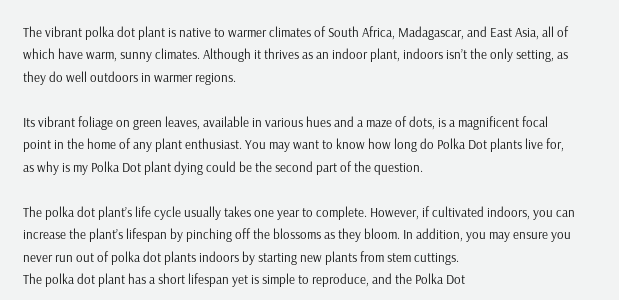The vibrant polka dot plant is native to warmer climates of South Africa, Madagascar, and East Asia, all of which have warm, sunny climates. Although it thrives as an indoor plant, indoors isn’t the only setting, as they do well outdoors in warmer regions.

Its vibrant foliage on green leaves, available in various hues and a maze of dots, is a magnificent focal point in the home of any plant enthusiast. You may want to know how long do Polka Dot plants live for, as why is my Polka Dot plant dying could be the second part of the question.

The polka dot plant’s life cycle usually takes one year to complete. However, if cultivated indoors, you can increase the plant’s lifespan by pinching off the blossoms as they bloom. In addition, you may ensure you never run out of polka dot plants indoors by starting new plants from stem cuttings.
The polka dot plant has a short lifespan yet is simple to reproduce, and the Polka Dot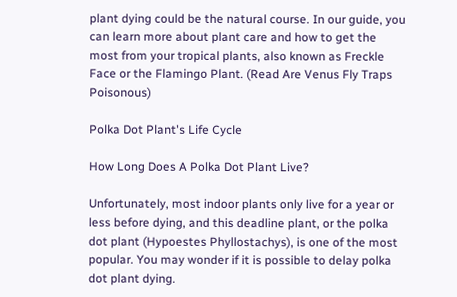plant dying could be the natural course. In our guide, you can learn more about plant care and how to get the most from your tropical plants, also known as Freckle Face or the Flamingo Plant. (Read Are Venus Fly Traps Poisonous)

Polka Dot Plant's Life Cycle

How Long Does A Polka Dot Plant Live?

Unfortunately, most indoor plants only live for a year or less before dying, and this deadline plant, or the polka dot plant (Hypoestes Phyllostachys), is one of the most popular. You may wonder if it is possible to delay polka dot plant dying.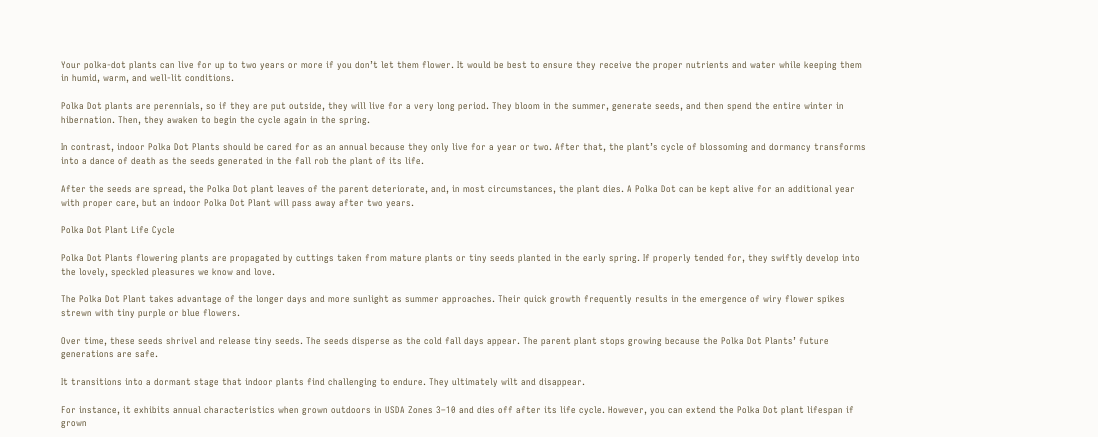Your polka-dot plants can live for up to two years or more if you don’t let them flower. It would be best to ensure they receive the proper nutrients and water while keeping them in humid, warm, and well-lit conditions.

Polka Dot plants are perennials, so if they are put outside, they will live for a very long period. They bloom in the summer, generate seeds, and then spend the entire winter in hibernation. Then, they awaken to begin the cycle again in the spring.

In contrast, indoor Polka Dot Plants should be cared for as an annual because they only live for a year or two. After that, the plant’s cycle of blossoming and dormancy transforms into a dance of death as the seeds generated in the fall rob the plant of its life.

After the seeds are spread, the Polka Dot plant leaves of the parent deteriorate, and, in most circumstances, the plant dies. A Polka Dot can be kept alive for an additional year with proper care, but an indoor Polka Dot Plant will pass away after two years.

Polka Dot Plant Life Cycle

Polka Dot Plants flowering plants are propagated by cuttings taken from mature plants or tiny seeds planted in the early spring. If properly tended for, they swiftly develop into the lovely, speckled pleasures we know and love.

The Polka Dot Plant takes advantage of the longer days and more sunlight as summer approaches. Their quick growth frequently results in the emergence of wiry flower spikes strewn with tiny purple or blue flowers.

Over time, these seeds shrivel and release tiny seeds. The seeds disperse as the cold fall days appear. The parent plant stops growing because the Polka Dot Plants’ future generations are safe.

It transitions into a dormant stage that indoor plants find challenging to endure. They ultimately wilt and disappear.

For instance, it exhibits annual characteristics when grown outdoors in USDA Zones 3–10 and dies off after its life cycle. However, you can extend the Polka Dot plant lifespan if grown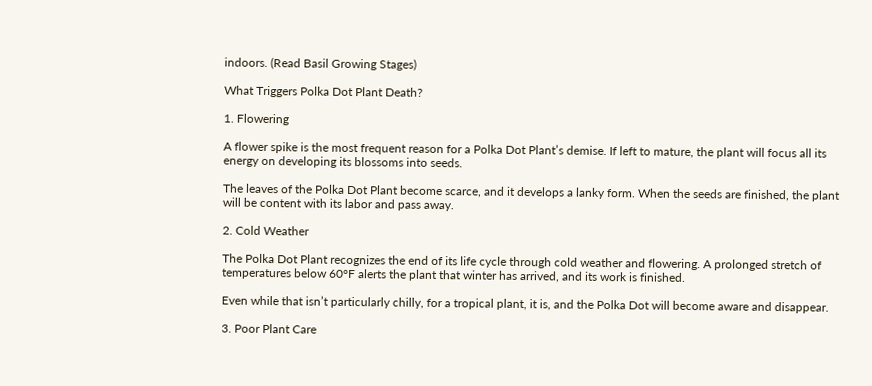indoors. (Read Basil Growing Stages)

What Triggers Polka Dot Plant Death?

1. Flowering

A flower spike is the most frequent reason for a Polka Dot Plant’s demise. If left to mature, the plant will focus all its energy on developing its blossoms into seeds.

The leaves of the Polka Dot Plant become scarce, and it develops a lanky form. When the seeds are finished, the plant will be content with its labor and pass away.

2. Cold Weather

The Polka Dot Plant recognizes the end of its life cycle through cold weather and flowering. A prolonged stretch of temperatures below 60°F alerts the plant that winter has arrived, and its work is finished.

Even while that isn’t particularly chilly, for a tropical plant, it is, and the Polka Dot will become aware and disappear.

3. Poor Plant Care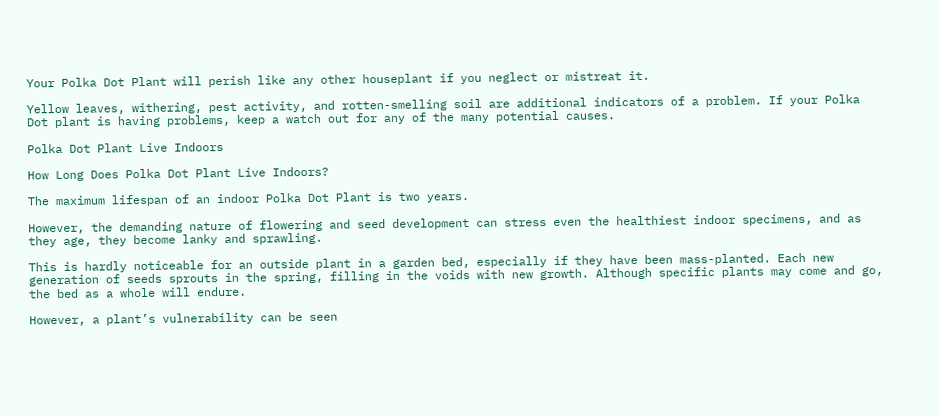Your Polka Dot Plant will perish like any other houseplant if you neglect or mistreat it.

Yellow leaves, withering, pest activity, and rotten-smelling soil are additional indicators of a problem. If your Polka Dot plant is having problems, keep a watch out for any of the many potential causes.

Polka Dot Plant Live Indoors

How Long Does Polka Dot Plant Live Indoors?

The maximum lifespan of an indoor Polka Dot Plant is two years.

However, the demanding nature of flowering and seed development can stress even the healthiest indoor specimens, and as they age, they become lanky and sprawling.

This is hardly noticeable for an outside plant in a garden bed, especially if they have been mass-planted. Each new generation of seeds sprouts in the spring, filling in the voids with new growth. Although specific plants may come and go, the bed as a whole will endure.

However, a plant’s vulnerability can be seen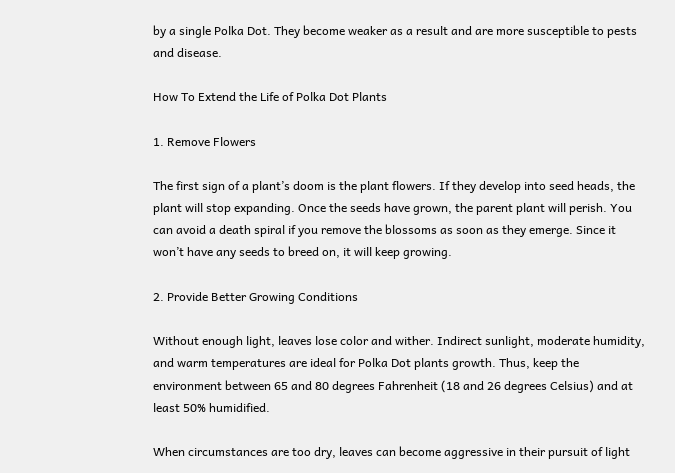by a single Polka Dot. They become weaker as a result and are more susceptible to pests and disease.

How To Extend the Life of Polka Dot Plants

1. Remove Flowers

The first sign of a plant’s doom is the plant flowers. If they develop into seed heads, the plant will stop expanding. Once the seeds have grown, the parent plant will perish. You can avoid a death spiral if you remove the blossoms as soon as they emerge. Since it won’t have any seeds to breed on, it will keep growing.

2. Provide Better Growing Conditions

Without enough light, leaves lose color and wither. Indirect sunlight, moderate humidity, and warm temperatures are ideal for Polka Dot plants growth. Thus, keep the environment between 65 and 80 degrees Fahrenheit (18 and 26 degrees Celsius) and at least 50% humidified.

When circumstances are too dry, leaves can become aggressive in their pursuit of light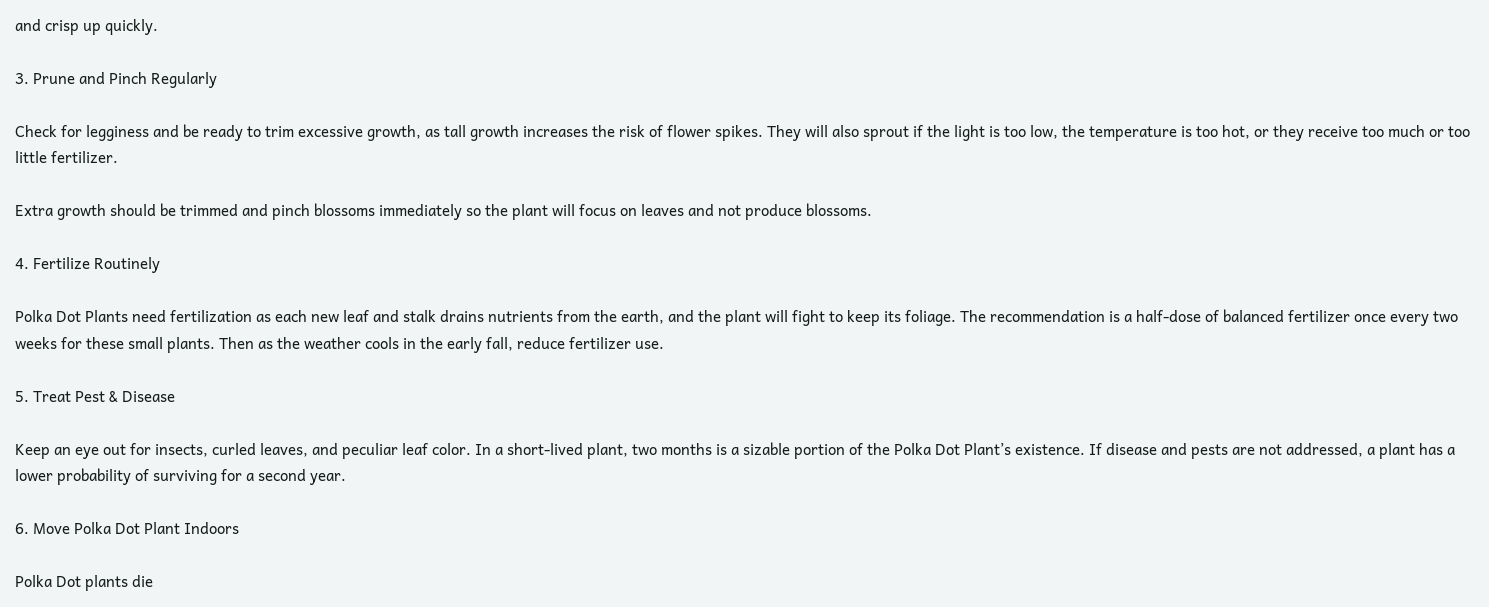and crisp up quickly.

3. Prune and Pinch Regularly

Check for legginess and be ready to trim excessive growth, as tall growth increases the risk of flower spikes. They will also sprout if the light is too low, the temperature is too hot, or they receive too much or too little fertilizer.

Extra growth should be trimmed and pinch blossoms immediately so the plant will focus on leaves and not produce blossoms.

4. Fertilize Routinely

Polka Dot Plants need fertilization as each new leaf and stalk drains nutrients from the earth, and the plant will fight to keep its foliage. The recommendation is a half-dose of balanced fertilizer once every two weeks for these small plants. Then as the weather cools in the early fall, reduce fertilizer use.

5. Treat Pest & Disease

Keep an eye out for insects, curled leaves, and peculiar leaf color. In a short-lived plant, two months is a sizable portion of the Polka Dot Plant’s existence. If disease and pests are not addressed, a plant has a lower probability of surviving for a second year.

6. Move Polka Dot Plant Indoors

Polka Dot plants die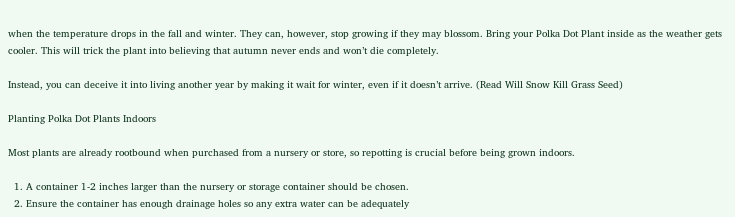when the temperature drops in the fall and winter. They can, however, stop growing if they may blossom. Bring your Polka Dot Plant inside as the weather gets cooler. This will trick the plant into believing that autumn never ends and won’t die completely.

Instead, you can deceive it into living another year by making it wait for winter, even if it doesn’t arrive. (Read Will Snow Kill Grass Seed)

Planting Polka Dot Plants Indoors

Most plants are already rootbound when purchased from a nursery or store, so repotting is crucial before being grown indoors.

  1. A container 1-2 inches larger than the nursery or storage container should be chosen.
  2. Ensure the container has enough drainage holes so any extra water can be adequately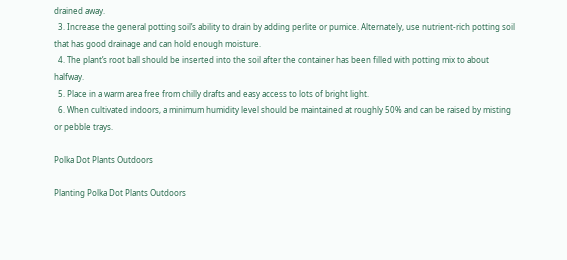drained away.
  3. Increase the general potting soil’s ability to drain by adding perlite or pumice. Alternately, use nutrient-rich potting soil that has good drainage and can hold enough moisture.
  4. The plant’s root ball should be inserted into the soil after the container has been filled with potting mix to about halfway.
  5. Place in a warm area free from chilly drafts and easy access to lots of bright light.
  6. When cultivated indoors, a minimum humidity level should be maintained at roughly 50% and can be raised by misting or pebble trays.

Polka Dot Plants Outdoors

Planting Polka Dot Plants Outdoors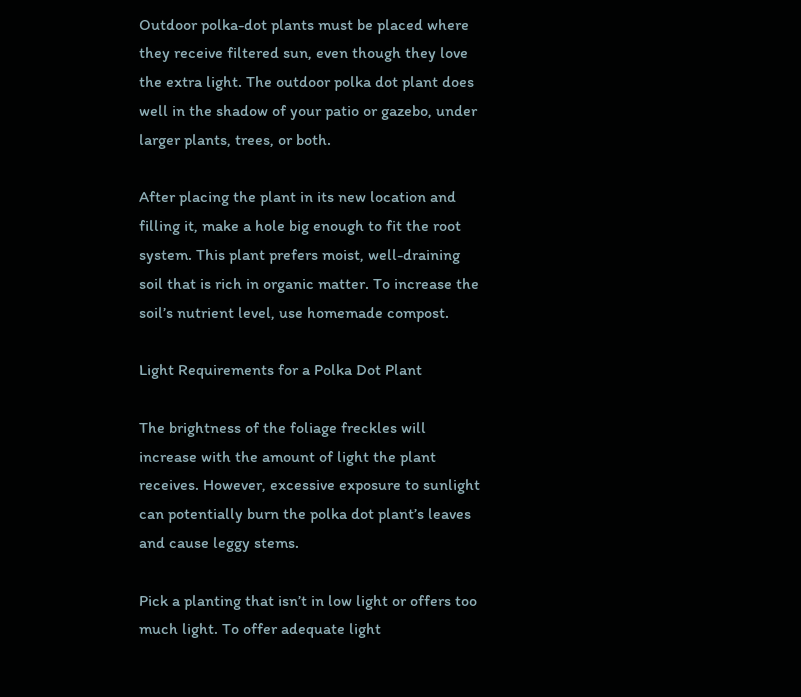Outdoor polka-dot plants must be placed where they receive filtered sun, even though they love the extra light. The outdoor polka dot plant does well in the shadow of your patio or gazebo, under larger plants, trees, or both.

After placing the plant in its new location and filling it, make a hole big enough to fit the root system. This plant prefers moist, well-draining soil that is rich in organic matter. To increase the soil’s nutrient level, use homemade compost.

Light Requirements for a Polka Dot Plant

The brightness of the foliage freckles will increase with the amount of light the plant receives. However, excessive exposure to sunlight can potentially burn the polka dot plant’s leaves and cause leggy stems.

Pick a planting that isn’t in low light or offers too much light. To offer adequate light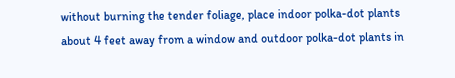without burning the tender foliage, place indoor polka-dot plants about 4 feet away from a window and outdoor polka-dot plants in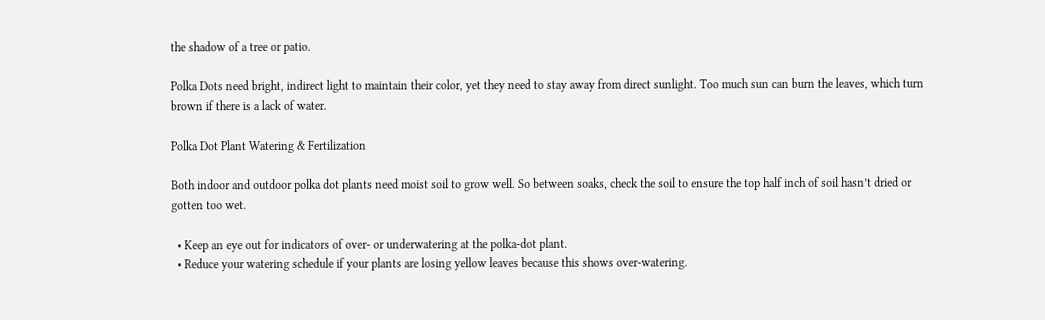the shadow of a tree or patio.

Polka Dots need bright, indirect light to maintain their color, yet they need to stay away from direct sunlight. Too much sun can burn the leaves, which turn brown if there is a lack of water.

Polka Dot Plant Watering & Fertilization

Both indoor and outdoor polka dot plants need moist soil to grow well. So between soaks, check the soil to ensure the top half inch of soil hasn’t dried or gotten too wet.

  • Keep an eye out for indicators of over- or underwatering at the polka-dot plant.
  • Reduce your watering schedule if your plants are losing yellow leaves because this shows over-watering.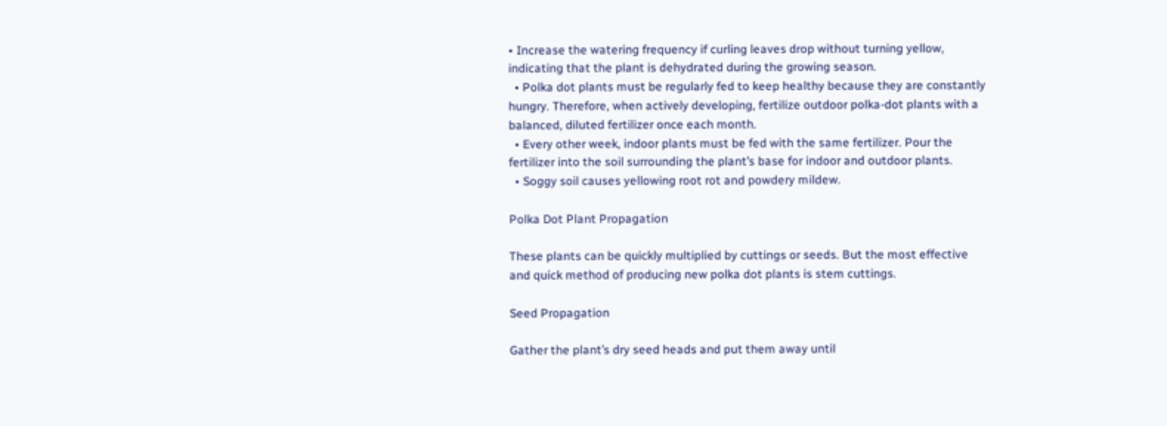• Increase the watering frequency if curling leaves drop without turning yellow, indicating that the plant is dehydrated during the growing season.
  • Polka dot plants must be regularly fed to keep healthy because they are constantly hungry. Therefore, when actively developing, fertilize outdoor polka-dot plants with a balanced, diluted fertilizer once each month.
  • Every other week, indoor plants must be fed with the same fertilizer. Pour the fertilizer into the soil surrounding the plant’s base for indoor and outdoor plants.
  • Soggy soil causes yellowing root rot and powdery mildew.

Polka Dot Plant Propagation

These plants can be quickly multiplied by cuttings or seeds. But the most effective and quick method of producing new polka dot plants is stem cuttings.

Seed Propagation

Gather the plant’s dry seed heads and put them away until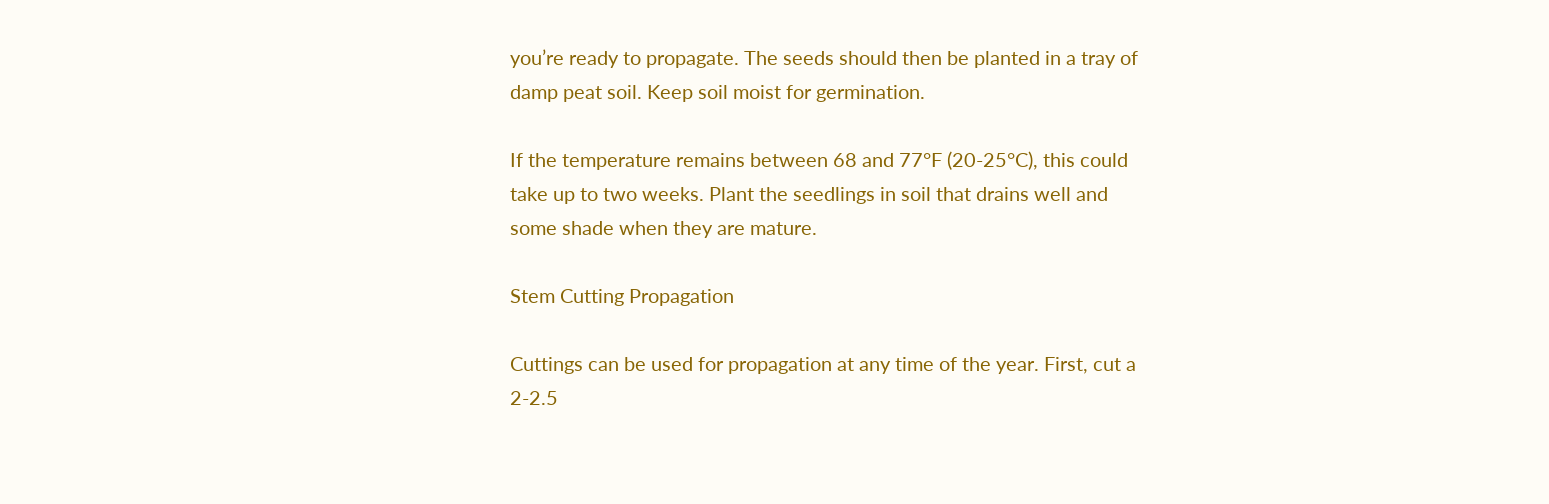you’re ready to propagate. The seeds should then be planted in a tray of damp peat soil. Keep soil moist for germination.

If the temperature remains between 68 and 77°F (20-25°C), this could take up to two weeks. Plant the seedlings in soil that drains well and some shade when they are mature.

Stem Cutting Propagation

Cuttings can be used for propagation at any time of the year. First, cut a 2-2.5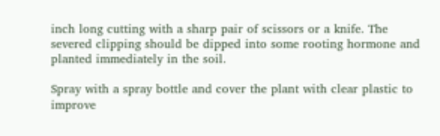inch long cutting with a sharp pair of scissors or a knife. The severed clipping should be dipped into some rooting hormone and planted immediately in the soil.

Spray with a spray bottle and cover the plant with clear plastic to improve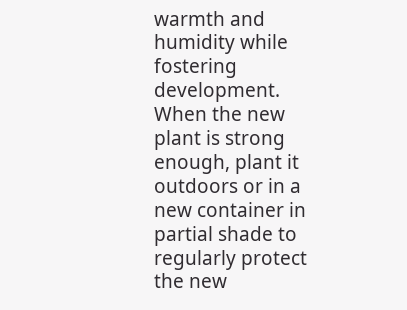warmth and humidity while fostering development. When the new plant is strong enough, plant it outdoors or in a new container in partial shade to regularly protect the new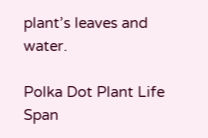plant’s leaves and water.

Polka Dot Plant Life Span